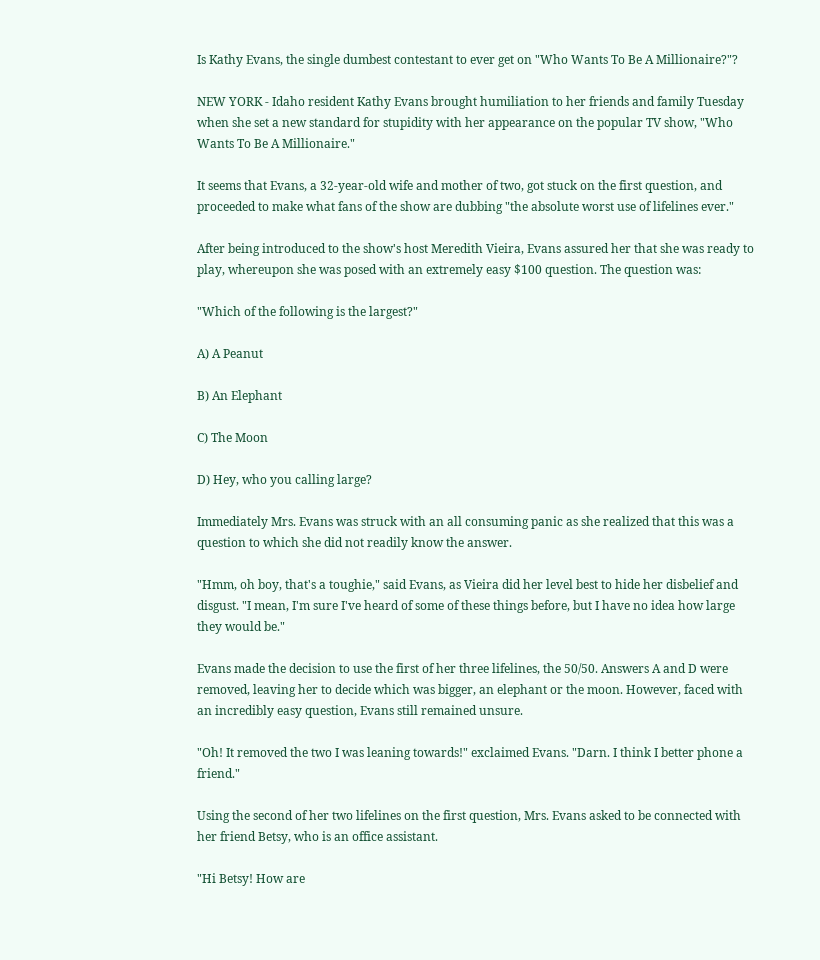Is Kathy Evans, the single dumbest contestant to ever get on "Who Wants To Be A Millionaire?"?

NEW YORK - Idaho resident Kathy Evans brought humiliation to her friends and family Tuesday when she set a new standard for stupidity with her appearance on the popular TV show, "Who Wants To Be A Millionaire."

It seems that Evans, a 32-year-old wife and mother of two, got stuck on the first question, and proceeded to make what fans of the show are dubbing "the absolute worst use of lifelines ever."

After being introduced to the show's host Meredith Vieira, Evans assured her that she was ready to play, whereupon she was posed with an extremely easy $100 question. The question was:

"Which of the following is the largest?"

A) A Peanut

B) An Elephant

C) The Moon

D) Hey, who you calling large?

Immediately Mrs. Evans was struck with an all consuming panic as she realized that this was a question to which she did not readily know the answer.

"Hmm, oh boy, that's a toughie," said Evans, as Vieira did her level best to hide her disbelief and disgust. "I mean, I'm sure I've heard of some of these things before, but I have no idea how large they would be."

Evans made the decision to use the first of her three lifelines, the 50/50. Answers A and D were removed, leaving her to decide which was bigger, an elephant or the moon. However, faced with an incredibly easy question, Evans still remained unsure.

"Oh! It removed the two I was leaning towards!" exclaimed Evans. "Darn. I think I better phone a friend."

Using the second of her two lifelines on the first question, Mrs. Evans asked to be connected with her friend Betsy, who is an office assistant.

"Hi Betsy! How are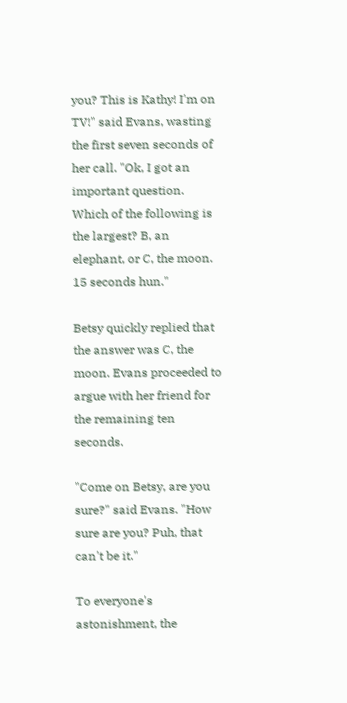you? This is Kathy! I'm on TV!" said Evans, wasting the first seven seconds of her call. "Ok, I got an important question. Which of the following is the largest? B, an elephant, or C, the moon. 15 seconds hun."

Betsy quickly replied that the answer was C, the moon. Evans proceeded to argue with her friend for the remaining ten seconds.

"Come on Betsy, are you sure?" said Evans. "How sure are you? Puh, that can't be it."

To everyone's astonishment, the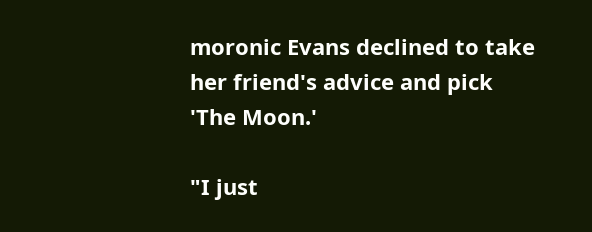moronic Evans declined to take her friend's advice and pick 'The Moon.'

"I just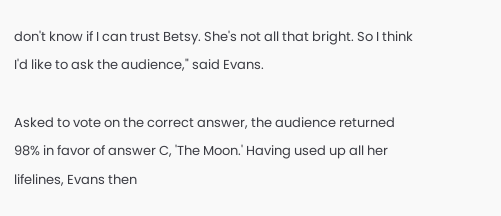don't know if I can trust Betsy. She's not all that bright. So I think I'd like to ask the audience," said Evans.

Asked to vote on the correct answer, the audience returned 98% in favor of answer C, 'The Moon.' Having used up all her lifelines, Evans then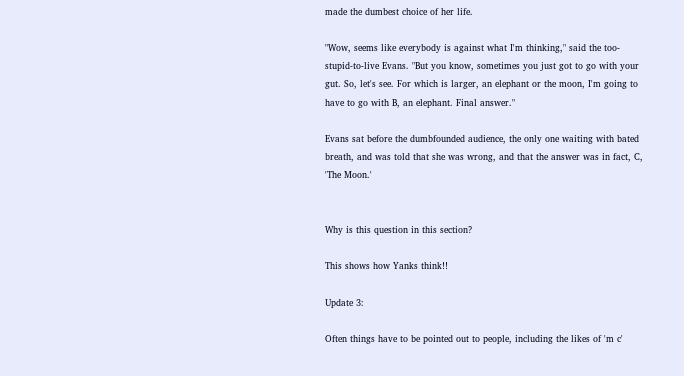made the dumbest choice of her life.

"Wow, seems like everybody is against what I'm thinking," said the too-stupid-to-live Evans. "But you know, sometimes you just got to go with your gut. So, let's see. For which is larger, an elephant or the moon, I'm going to have to go with B, an elephant. Final answer."

Evans sat before the dumbfounded audience, the only one waiting with bated breath, and was told that she was wrong, and that the answer was in fact, C, 'The Moon.'


Why is this question in this section?

This shows how Yanks think!!

Update 3:

Often things have to be pointed out to people, including the likes of 'm c'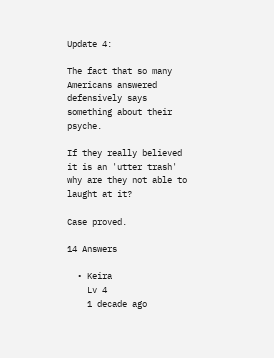Update 4:

The fact that so many Americans answered defensively says something about their psyche.

If they really believed it is an 'utter trash' why are they not able to laught at it?

Case proved.

14 Answers

  • Keira
    Lv 4
    1 decade ago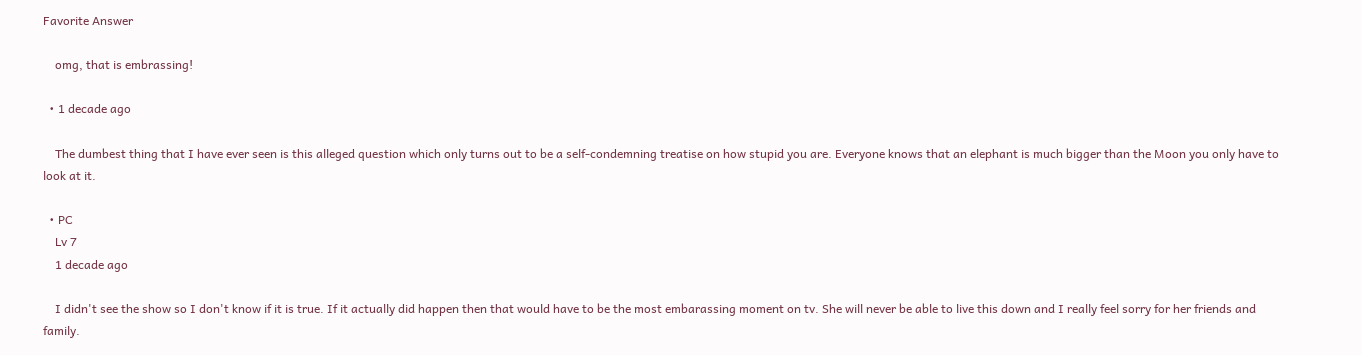Favorite Answer

    omg, that is embrassing!

  • 1 decade ago

    The dumbest thing that I have ever seen is this alleged question which only turns out to be a self-condemning treatise on how stupid you are. Everyone knows that an elephant is much bigger than the Moon you only have to look at it.

  • PC
    Lv 7
    1 decade ago

    I didn't see the show so I don't know if it is true. If it actually did happen then that would have to be the most embarassing moment on tv. She will never be able to live this down and I really feel sorry for her friends and family.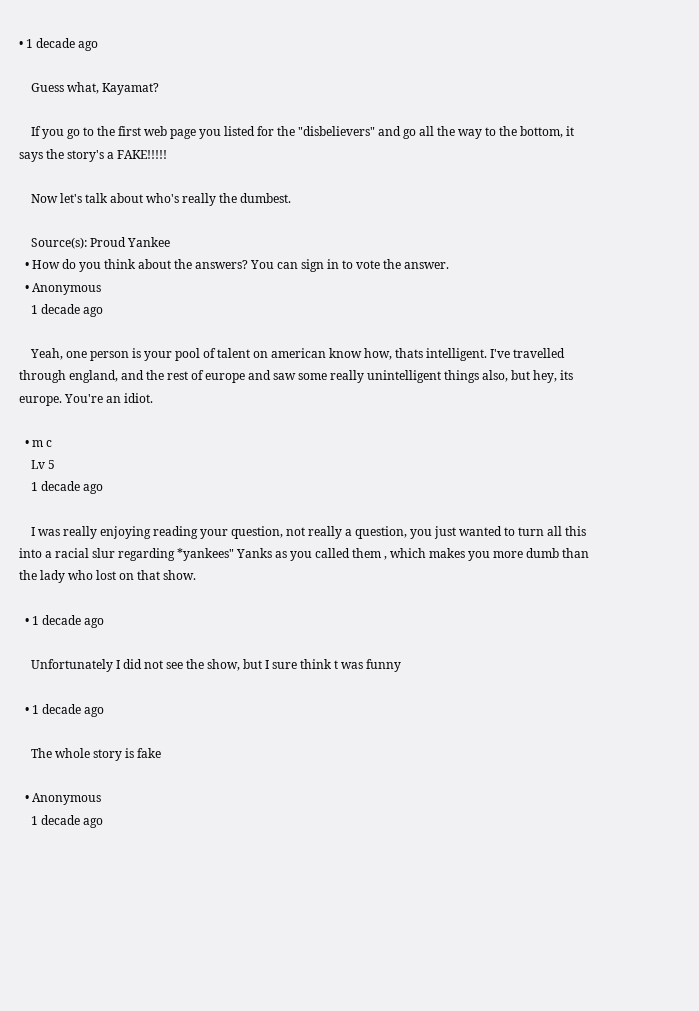• 1 decade ago

    Guess what, Kayamat?

    If you go to the first web page you listed for the "disbelievers" and go all the way to the bottom, it says the story's a FAKE!!!!!

    Now let's talk about who's really the dumbest.

    Source(s): Proud Yankee
  • How do you think about the answers? You can sign in to vote the answer.
  • Anonymous
    1 decade ago

    Yeah, one person is your pool of talent on american know how, thats intelligent. I've travelled through england, and the rest of europe and saw some really unintelligent things also, but hey, its europe. You're an idiot.

  • m c
    Lv 5
    1 decade ago

    I was really enjoying reading your question, not really a question, you just wanted to turn all this into a racial slur regarding *yankees" Yanks as you called them , which makes you more dumb than the lady who lost on that show.

  • 1 decade ago

    Unfortunately I did not see the show, but I sure think t was funny

  • 1 decade ago

    The whole story is fake

  • Anonymous
    1 decade ago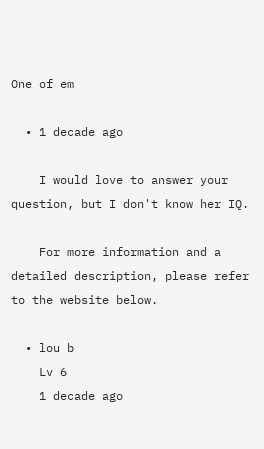One of em

  • 1 decade ago

    I would love to answer your question, but I don't know her IQ.

    For more information and a detailed description, please refer to the website below.

  • lou b
    Lv 6
    1 decade ago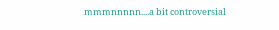mmmnnnnn....a bit controversial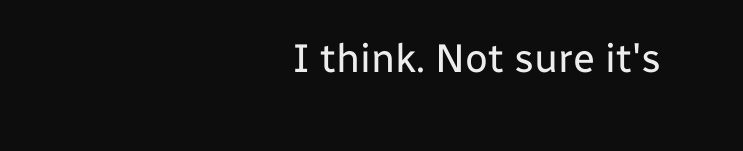I think. Not sure it's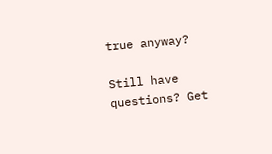true anyway?

Still have questions? Get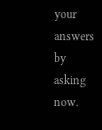your answers by asking now.